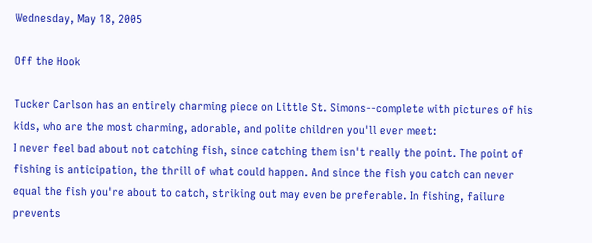Wednesday, May 18, 2005

Off the Hook

Tucker Carlson has an entirely charming piece on Little St. Simons--complete with pictures of his kids, who are the most charming, adorable, and polite children you'll ever meet:
I never feel bad about not catching fish, since catching them isn't really the point. The point of fishing is anticipation, the thrill of what could happen. And since the fish you catch can never equal the fish you're about to catch, striking out may even be preferable. In fishing, failure prevents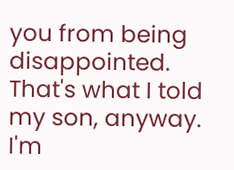you from being disappointed. That's what I told my son, anyway. I'm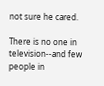not sure he cared.

There is no one in television--and few people in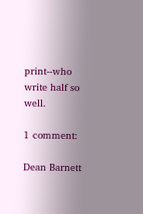print--who write half so well.

1 comment:

Dean Barnett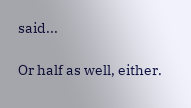said...

Or half as well, either.